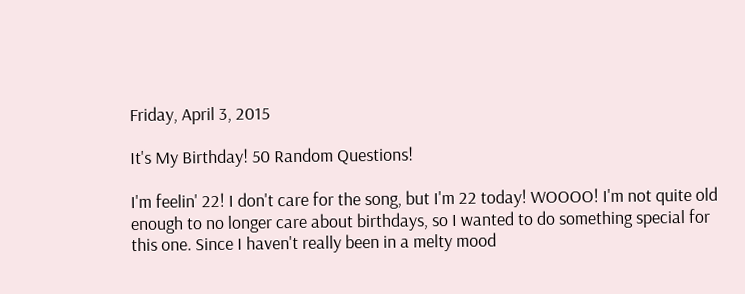Friday, April 3, 2015

It's My Birthday! 50 Random Questions!

I'm feelin' 22! I don't care for the song, but I'm 22 today! WOOOO! I'm not quite old enough to no longer care about birthdays, so I wanted to do something special for this one. Since I haven't really been in a melty mood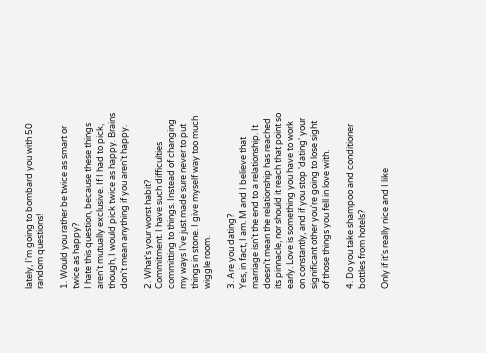lately, I'm going to bombard you with 50 random questions!

1. Would you rather be twice as smart or twice as happy?
I hate this question, because these things aren't mutually exclusive. If I had to pick, though, I would pick twice as happy. Brains don't mean anything if you aren't happy.

2. What's your worst habit?
Commitment. I have such difficulties committing to things. Instead of changing my ways I've just made sure never to put things in stone. I give myself way too much wiggle room.

3. Are you dating?
Yes, in fact, I am. M and I believe that marriage isn't the end to a relationship. It doesn't mean the relationship has reached its pinnacle, nor should it reach that point so early. Love is something you have to work on constantly, and if you stop 'dating' your significant other you're going to lose sight of those things you fell in love with.

4. Do you take shampoo and conditioner bottles from hotels?

Only if it's really nice and I like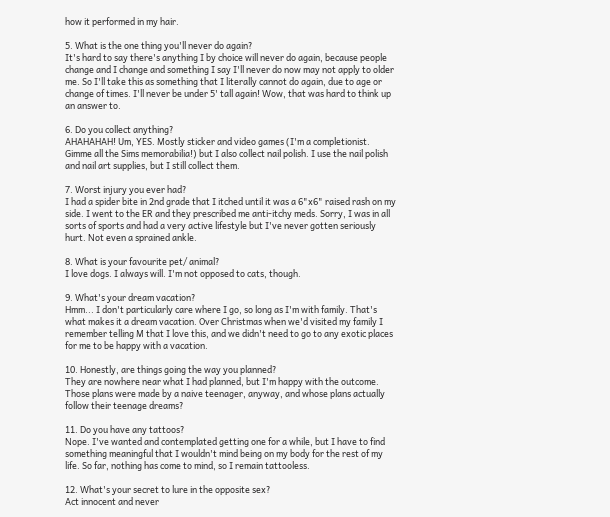how it performed in my hair.

5. What is the one thing you'll never do again?
It's hard to say there's anything I by choice will never do again, because people change and I change and something I say I'll never do now may not apply to older me. So I'll take this as something that I literally cannot do again, due to age or change of times. I'll never be under 5' tall again! Wow, that was hard to think up an answer to.

6. Do you collect anything?
AHAHAHAH! Um, YES. Mostly sticker and video games (I'm a completionist. Gimme all the Sims memorabilia!) but I also collect nail polish. I use the nail polish and nail art supplies, but I still collect them.

7. Worst injury you ever had?
I had a spider bite in 2nd grade that I itched until it was a 6"x6" raised rash on my side. I went to the ER and they prescribed me anti-itchy meds. Sorry, I was in all sorts of sports and had a very active lifestyle but I've never gotten seriously hurt. Not even a sprained ankle.

8. What is your favourite pet/ animal?
I love dogs. I always will. I'm not opposed to cats, though.

9. What's your dream vacation?
Hmm... I don't particularly care where I go, so long as I'm with family. That's what makes it a dream vacation. Over Christmas when we'd visited my family I remember telling M that I love this, and we didn't need to go to any exotic places for me to be happy with a vacation.

10. Honestly, are things going the way you planned?
They are nowhere near what I had planned, but I'm happy with the outcome. Those plans were made by a naive teenager, anyway, and whose plans actually follow their teenage dreams?

11. Do you have any tattoos?
Nope. I've wanted and contemplated getting one for a while, but I have to find something meaningful that I wouldn't mind being on my body for the rest of my life. So far, nothing has come to mind, so I remain tattooless.

12. What's your secret to lure in the opposite sex?
Act innocent and never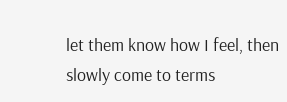let them know how I feel, then slowly come to terms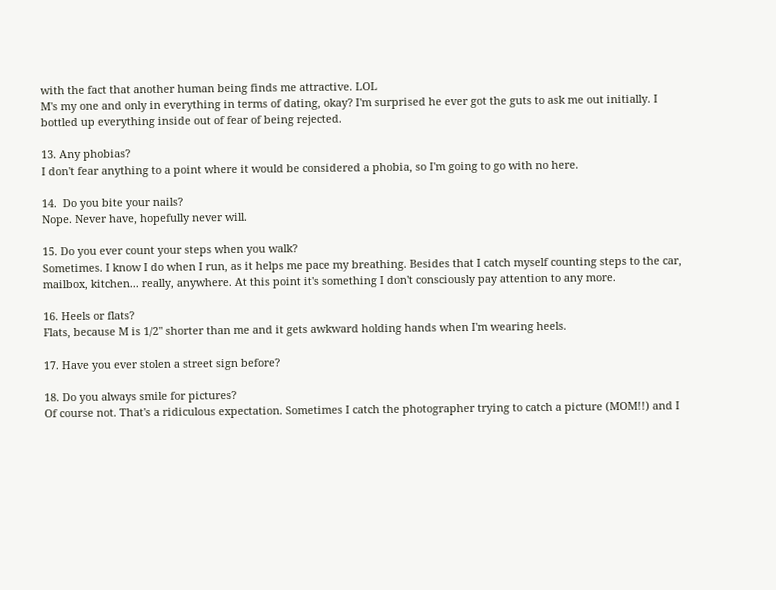with the fact that another human being finds me attractive. LOL
M's my one and only in everything in terms of dating, okay? I'm surprised he ever got the guts to ask me out initially. I bottled up everything inside out of fear of being rejected.

13. Any phobias?
I don't fear anything to a point where it would be considered a phobia, so I'm going to go with no here.

14.  Do you bite your nails?
Nope. Never have, hopefully never will.

15. Do you ever count your steps when you walk?
Sometimes. I know I do when I run, as it helps me pace my breathing. Besides that I catch myself counting steps to the car, mailbox, kitchen... really, anywhere. At this point it's something I don't consciously pay attention to any more.

16. Heels or flats?
Flats, because M is 1/2" shorter than me and it gets awkward holding hands when I'm wearing heels.

17. Have you ever stolen a street sign before?

18. Do you always smile for pictures?
Of course not. That's a ridiculous expectation. Sometimes I catch the photographer trying to catch a picture (MOM!!) and I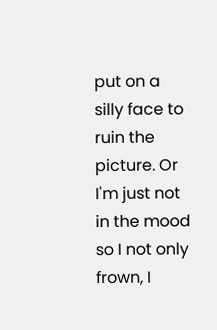put on a silly face to ruin the picture. Or I'm just not in the mood so I not only frown, I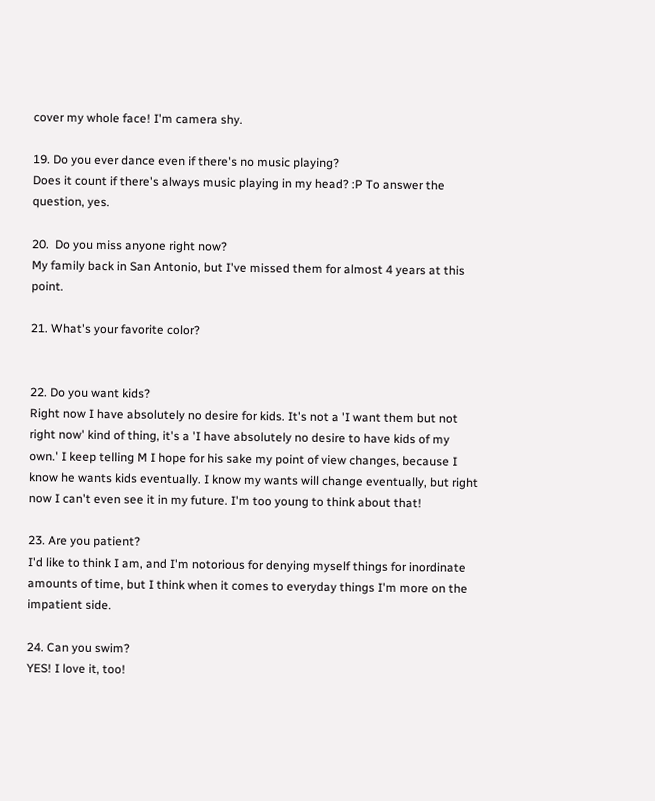cover my whole face! I'm camera shy.

19. Do you ever dance even if there's no music playing?
Does it count if there's always music playing in my head? :P To answer the question, yes.

20.  Do you miss anyone right now?
My family back in San Antonio, but I've missed them for almost 4 years at this point.

21. What's your favorite color?


22. Do you want kids?
Right now I have absolutely no desire for kids. It's not a 'I want them but not right now' kind of thing, it's a 'I have absolutely no desire to have kids of my own.' I keep telling M I hope for his sake my point of view changes, because I know he wants kids eventually. I know my wants will change eventually, but right now I can't even see it in my future. I'm too young to think about that!

23. Are you patient?
I'd like to think I am, and I'm notorious for denying myself things for inordinate amounts of time, but I think when it comes to everyday things I'm more on the impatient side.

24. Can you swim?
YES! I love it, too!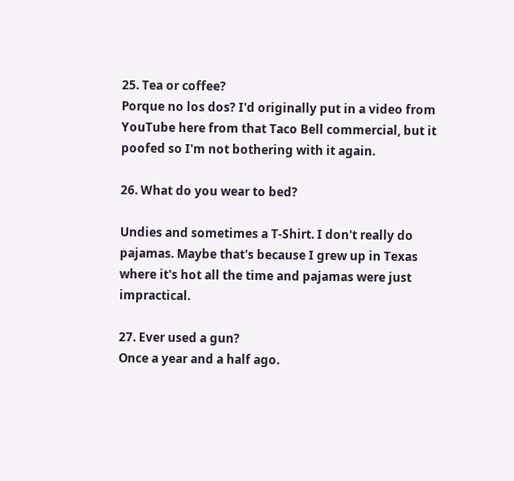25. Tea or coffee?
Porque no los dos? I'd originally put in a video from YouTube here from that Taco Bell commercial, but it poofed so I'm not bothering with it again.

26. What do you wear to bed?

Undies and sometimes a T-Shirt. I don't really do pajamas. Maybe that's because I grew up in Texas where it's hot all the time and pajamas were just impractical.

27. Ever used a gun?
Once a year and a half ago.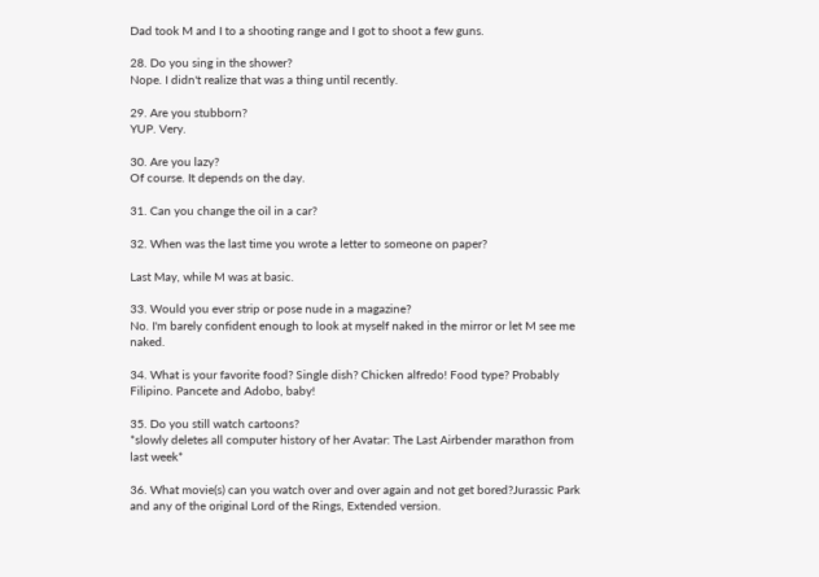Dad took M and I to a shooting range and I got to shoot a few guns.

28. Do you sing in the shower?
Nope. I didn't realize that was a thing until recently.

29. Are you stubborn?
YUP. Very.

30. Are you lazy?
Of course. It depends on the day.

31. Can you change the oil in a car?

32. When was the last time you wrote a letter to someone on paper?

Last May, while M was at basic.

33. Would you ever strip or pose nude in a magazine?
No. I'm barely confident enough to look at myself naked in the mirror or let M see me naked.

34. What is your favorite food? Single dish? Chicken alfredo! Food type? Probably Filipino. Pancete and Adobo, baby!

35. Do you still watch cartoons?
*slowly deletes all computer history of her Avatar: The Last Airbender marathon from last week*

36. What movie(s) can you watch over and over again and not get bored?Jurassic Park and any of the original Lord of the Rings, Extended version.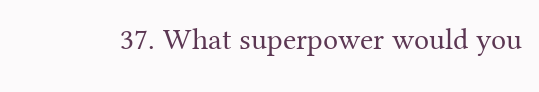37. What superpower would you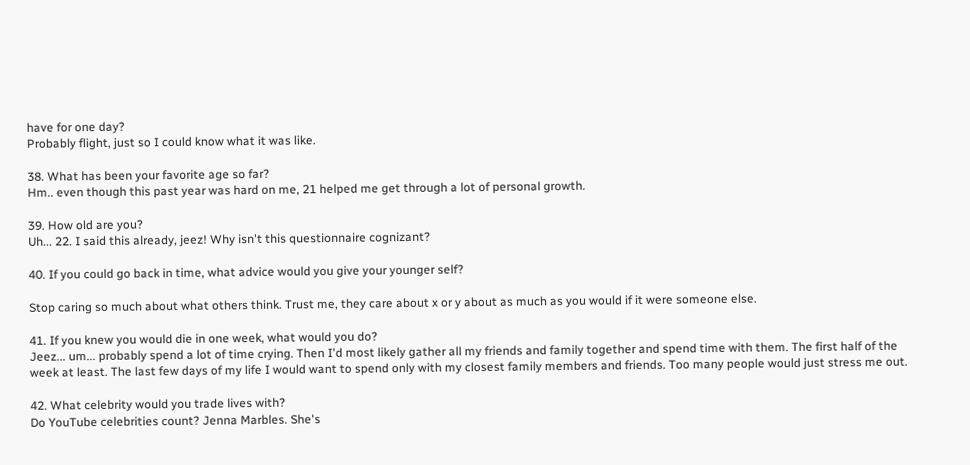have for one day?
Probably flight, just so I could know what it was like.

38. What has been your favorite age so far?
Hm.. even though this past year was hard on me, 21 helped me get through a lot of personal growth.

39. How old are you?
Uh... 22. I said this already, jeez! Why isn't this questionnaire cognizant?

40. If you could go back in time, what advice would you give your younger self?

Stop caring so much about what others think. Trust me, they care about x or y about as much as you would if it were someone else.

41. If you knew you would die in one week, what would you do?
Jeez... um... probably spend a lot of time crying. Then I'd most likely gather all my friends and family together and spend time with them. The first half of the week at least. The last few days of my life I would want to spend only with my closest family members and friends. Too many people would just stress me out.

42. What celebrity would you trade lives with?
Do YouTube celebrities count? Jenna Marbles. She's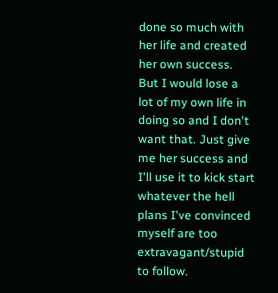done so much with her life and created her own success.
But I would lose a lot of my own life in doing so and I don't want that. Just give me her success and I'll use it to kick start whatever the hell plans I've convinced myself are too extravagant/stupid to follow.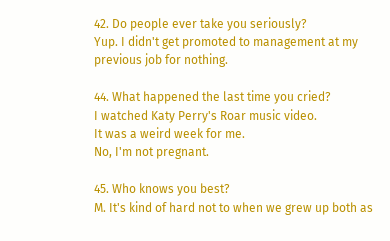42. Do people ever take you seriously?
Yup. I didn't get promoted to management at my previous job for nothing.

44. What happened the last time you cried?
I watched Katy Perry's Roar music video.
It was a weird week for me.
No, I'm not pregnant.

45. Who knows you best?
M. It's kind of hard not to when we grew up both as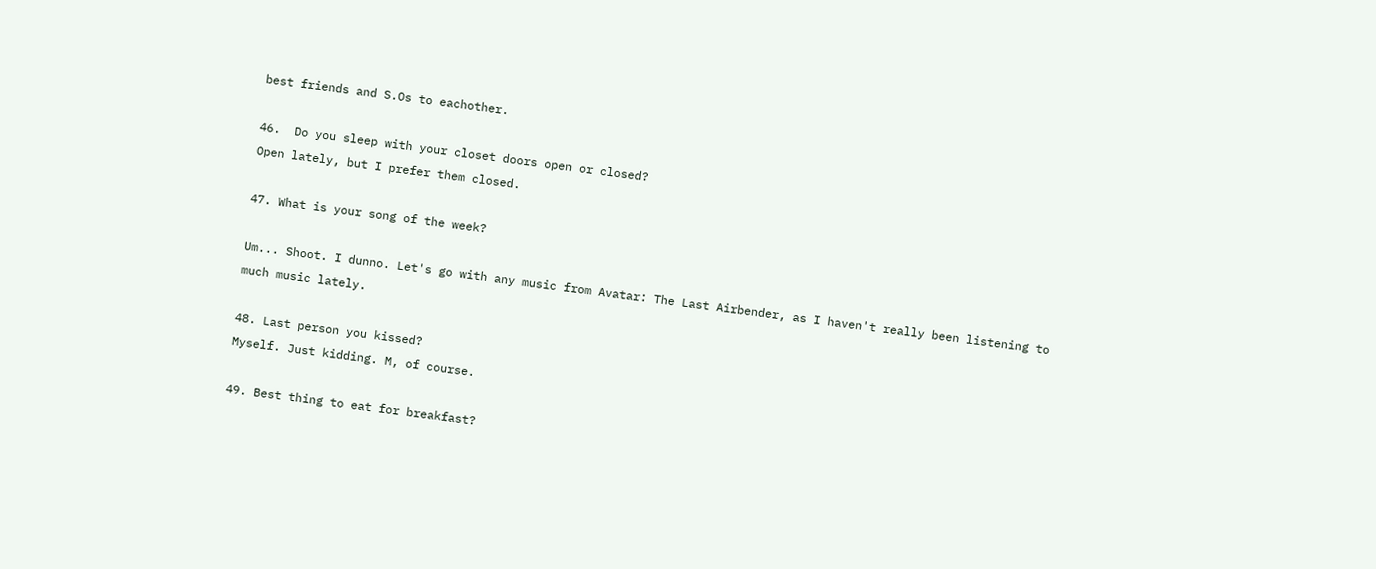best friends and S.Os to eachother.

46.  Do you sleep with your closet doors open or closed?
Open lately, but I prefer them closed.

47. What is your song of the week?

Um... Shoot. I dunno. Let's go with any music from Avatar: The Last Airbender, as I haven't really been listening to much music lately.

48. Last person you kissed?
Myself. Just kidding. M, of course.

49. Best thing to eat for breakfast?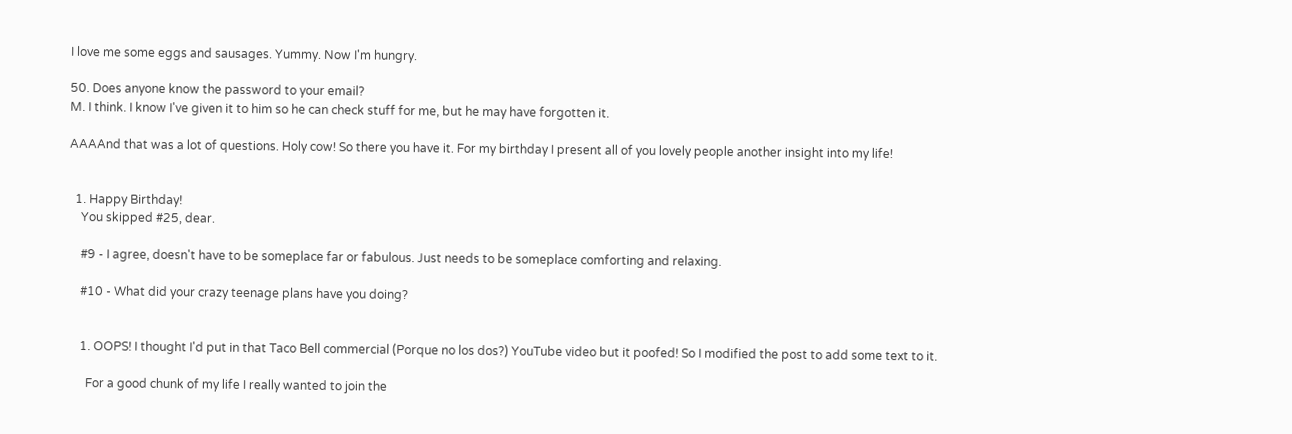I love me some eggs and sausages. Yummy. Now I'm hungry.

50. Does anyone know the password to your email?
M. I think. I know I've given it to him so he can check stuff for me, but he may have forgotten it.

AAAAnd that was a lot of questions. Holy cow! So there you have it. For my birthday I present all of you lovely people another insight into my life!


  1. Happy Birthday!
    You skipped #25, dear.

    #9 - I agree, doesn't have to be someplace far or fabulous. Just needs to be someplace comforting and relaxing.

    #10 - What did your crazy teenage plans have you doing?


    1. OOPS! I thought I'd put in that Taco Bell commercial (Porque no los dos?) YouTube video but it poofed! So I modified the post to add some text to it.

      For a good chunk of my life I really wanted to join the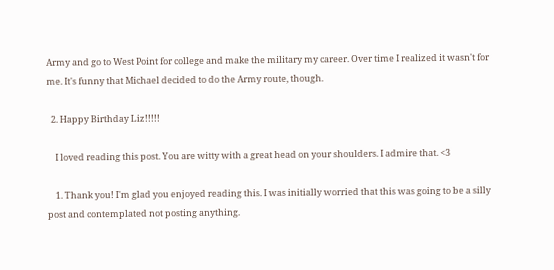Army and go to West Point for college and make the military my career. Over time I realized it wasn't for me. It's funny that Michael decided to do the Army route, though.

  2. Happy Birthday Liz!!!!!

    I loved reading this post. You are witty with a great head on your shoulders. I admire that. <3

    1. Thank you! I'm glad you enjoyed reading this. I was initially worried that this was going to be a silly post and contemplated not posting anything.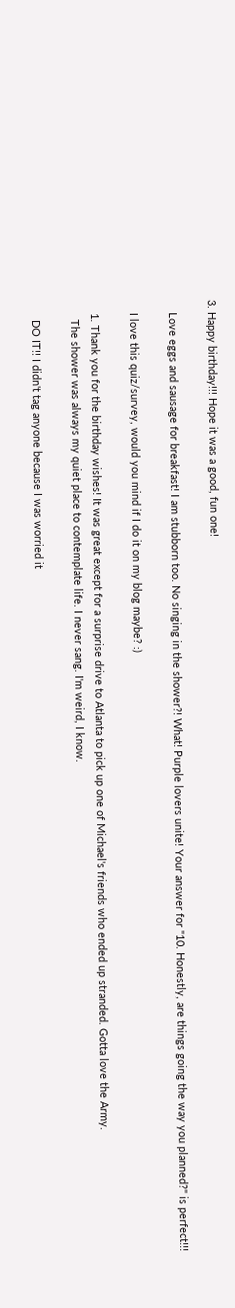3. Happy birthday!!! Hope it was a good, fun one!

    Love eggs and sausage for breakfast! I am stubborn too. No singing in the shower?! What! Purple lovers unite! Your answer for "10. Honestly, are things going the way you planned?" is perfect!!!

    I love this quiz/survey, would you mind if I do it on my blog maybe? :)

    1. Thank you for the birthday wishes! It was great except for a surprise drive to Atlanta to pick up one of Michael's friends who ended up stranded. Gotta love the Army.
      The shower was always my quiet place to contemplate life. I never sang. I'm weird, I know.

      DO IT!! I didn't tag anyone because I was worried it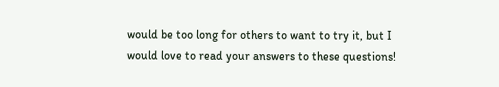would be too long for others to want to try it, but I would love to read your answers to these questions!